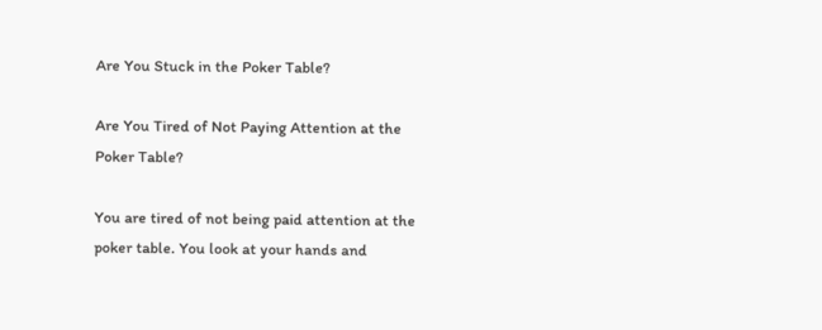Are You Stuck in the Poker Table?

Are You Tired of Not Paying Attention at the Poker Table?

You are tired of not being paid attention at the poker table. You look at your hands and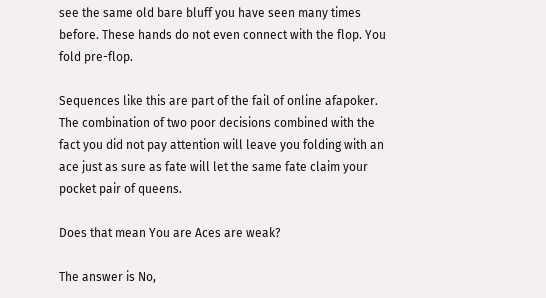see the same old bare bluff you have seen many times before. These hands do not even connect with the flop. You fold pre-flop.

Sequences like this are part of the fail of online afapoker. The combination of two poor decisions combined with the fact you did not pay attention will leave you folding with an ace just as sure as fate will let the same fate claim your pocket pair of queens.

Does that mean You are Aces are weak?

The answer is No,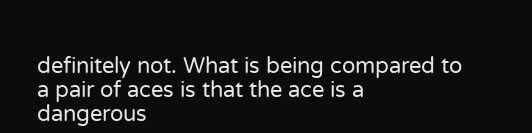definitely not. What is being compared to a pair of aces is that the ace is a dangerous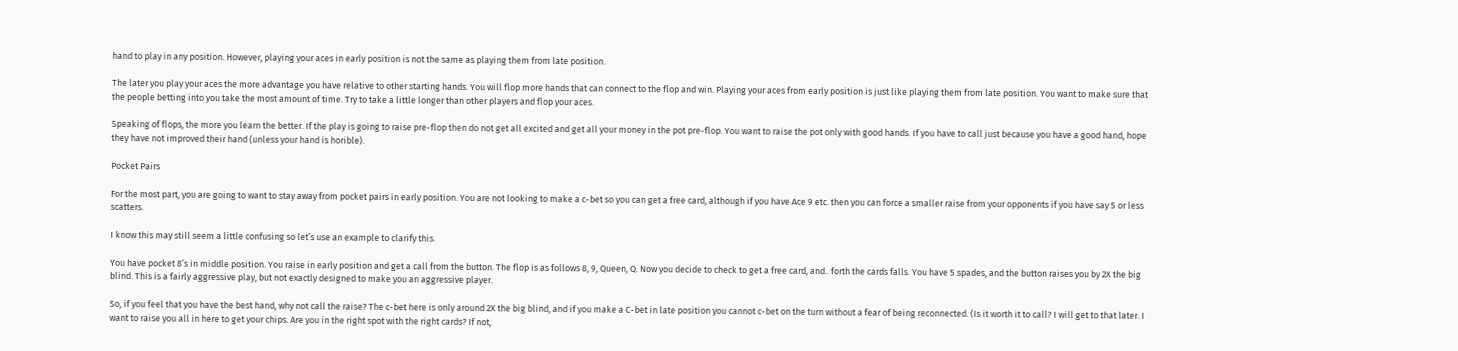hand to play in any position. However, playing your aces in early position is not the same as playing them from late position.

The later you play your aces the more advantage you have relative to other starting hands. You will flop more hands that can connect to the flop and win. Playing your aces from early position is just like playing them from late position. You want to make sure that the people betting into you take the most amount of time. Try to take a little longer than other players and flop your aces.

Speaking of flops, the more you learn the better. If the play is going to raise pre-flop then do not get all excited and get all your money in the pot pre-flop. You want to raise the pot only with good hands. If you have to call just because you have a good hand, hope they have not improved their hand (unless your hand is horible).

Pocket Pairs

For the most part, you are going to want to stay away from pocket pairs in early position. You are not looking to make a c-bet so you can get a free card, although if you have Ace 9 etc. then you can force a smaller raise from your opponents if you have say 5 or less scatters.

I know this may still seem a little confusing so let’s use an example to clarify this.

You have pocket 8’s in middle position. You raise in early position and get a call from the button. The flop is as follows 8, 9, Queen, Q. Now you decide to check to get a free card, and.. forth the cards falls. You have 5 spades, and the button raises you by 2X the big blind. This is a fairly aggressive play, but not exactly designed to make you an aggressive player.

So, if you feel that you have the best hand, why not call the raise? The c-bet here is only around 2X the big blind, and if you make a C-bet in late position you cannot c-bet on the turn without a fear of being reconnected. (Is it worth it to call? I will get to that later. I want to raise you all in here to get your chips. Are you in the right spot with the right cards? If not,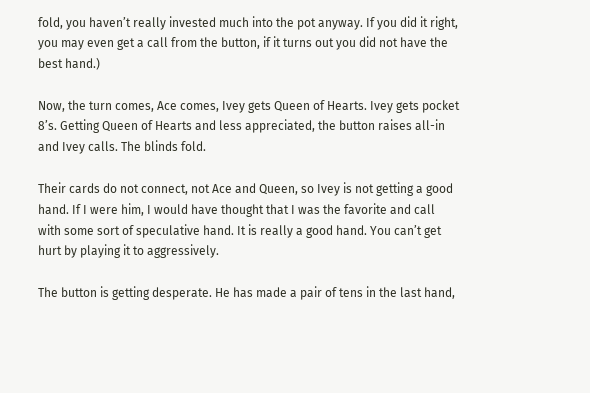fold, you haven’t really invested much into the pot anyway. If you did it right, you may even get a call from the button, if it turns out you did not have the best hand.)

Now, the turn comes, Ace comes, Ivey gets Queen of Hearts. Ivey gets pocket 8’s. Getting Queen of Hearts and less appreciated, the button raises all-in and Ivey calls. The blinds fold.

Their cards do not connect, not Ace and Queen, so Ivey is not getting a good hand. If I were him, I would have thought that I was the favorite and call with some sort of speculative hand. It is really a good hand. You can’t get hurt by playing it to aggressively.

The button is getting desperate. He has made a pair of tens in the last hand,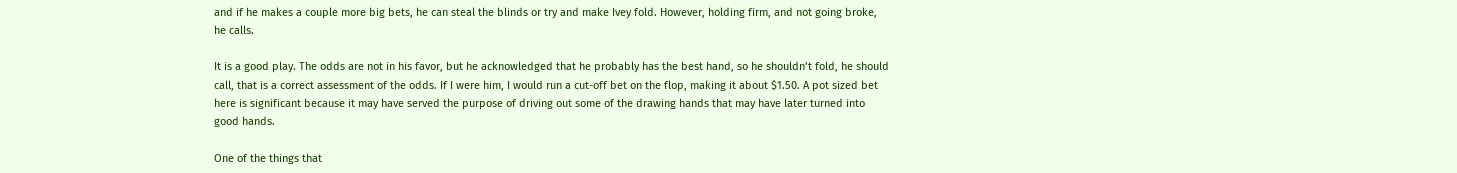and if he makes a couple more big bets, he can steal the blinds or try and make Ivey fold. However, holding firm, and not going broke, he calls.

It is a good play. The odds are not in his favor, but he acknowledged that he probably has the best hand, so he shouldn’t fold, he should call, that is a correct assessment of the odds. If I were him, I would run a cut-off bet on the flop, making it about $1.50. A pot sized bet here is significant because it may have served the purpose of driving out some of the drawing hands that may have later turned into good hands.

One of the things that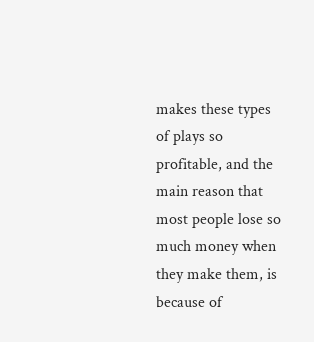makes these types of plays so profitable, and the main reason that most people lose so much money when they make them, is because of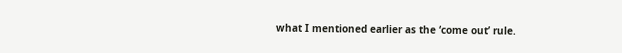what I mentioned earlier as the ‘come out’ rule.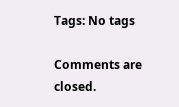Tags: No tags

Comments are closed.